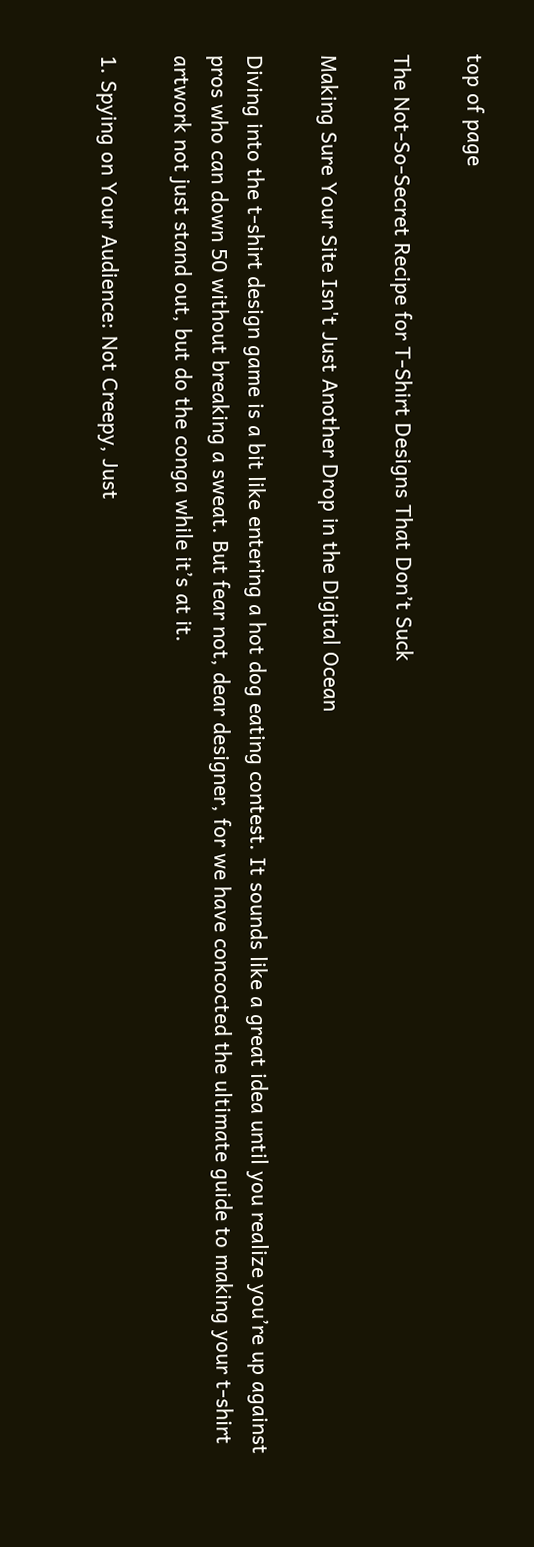top of page

The Not-So-Secret Recipe for T-Shirt Designs That Don’t Suck

Making Sure Your Site Isn't Just Another Drop in the Digital Ocean

Diving into the t-shirt design game is a bit like entering a hot dog eating contest. It sounds like a great idea until you realize you’re up against pros who can down 50 without breaking a sweat. But fear not, dear designer, for we have concocted the ultimate guide to making your t-shirt artwork not just stand out, but do the conga while it’s at it.

1. Spying on Your Audience: Not Creepy, Just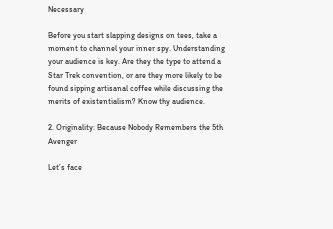Necessary

Before you start slapping designs on tees, take a moment to channel your inner spy. Understanding your audience is key. Are they the type to attend a Star Trek convention, or are they more likely to be found sipping artisanal coffee while discussing the merits of existentialism? Know thy audience.

2. Originality: Because Nobody Remembers the 5th Avenger

Let’s face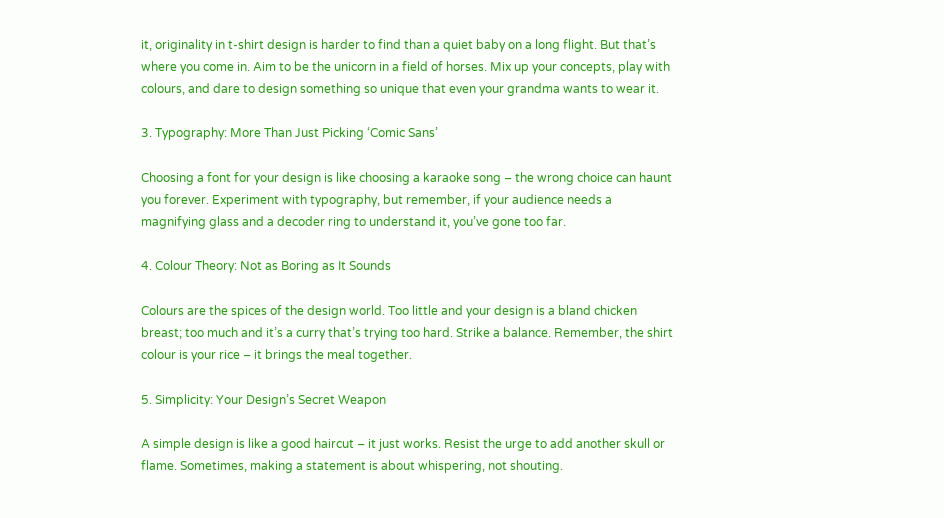it, originality in t-shirt design is harder to find than a quiet baby on a long flight. But that’s where you come in. Aim to be the unicorn in a field of horses. Mix up your concepts, play with colours, and dare to design something so unique that even your grandma wants to wear it.

3. Typography: More Than Just Picking ‘Comic Sans’

Choosing a font for your design is like choosing a karaoke song – the wrong choice can haunt you forever. Experiment with typography, but remember, if your audience needs a magnifying glass and a decoder ring to understand it, you’ve gone too far.

4. Colour Theory: Not as Boring as It Sounds

Colours are the spices of the design world. Too little and your design is a bland chicken breast; too much and it’s a curry that’s trying too hard. Strike a balance. Remember, the shirt colour is your rice – it brings the meal together.

5. Simplicity: Your Design’s Secret Weapon

A simple design is like a good haircut – it just works. Resist the urge to add another skull or flame. Sometimes, making a statement is about whispering, not shouting.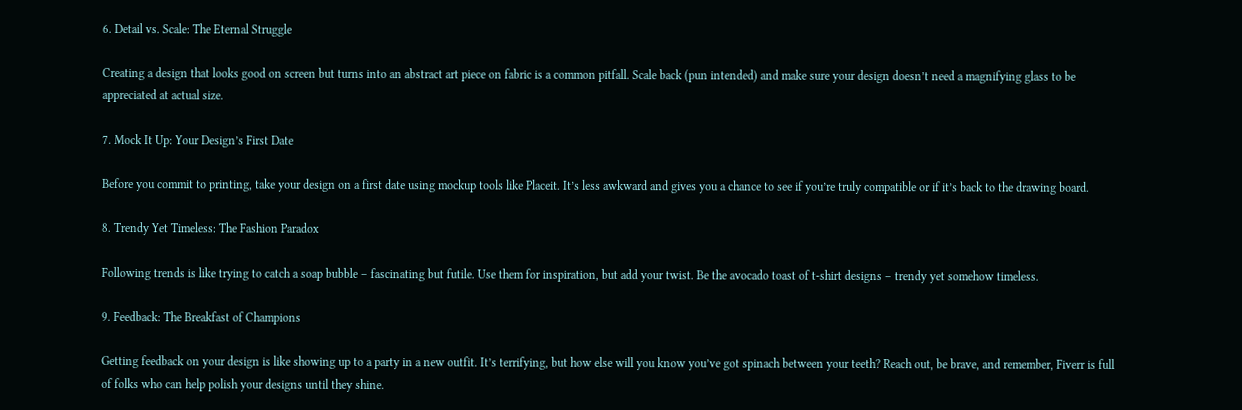6. Detail vs. Scale: The Eternal Struggle

Creating a design that looks good on screen but turns into an abstract art piece on fabric is a common pitfall. Scale back (pun intended) and make sure your design doesn’t need a magnifying glass to be appreciated at actual size.

7. Mock It Up: Your Design’s First Date

Before you commit to printing, take your design on a first date using mockup tools like Placeit. It’s less awkward and gives you a chance to see if you’re truly compatible or if it’s back to the drawing board.

8. Trendy Yet Timeless: The Fashion Paradox

Following trends is like trying to catch a soap bubble – fascinating but futile. Use them for inspiration, but add your twist. Be the avocado toast of t-shirt designs – trendy yet somehow timeless.

9. Feedback: The Breakfast of Champions

Getting feedback on your design is like showing up to a party in a new outfit. It’s terrifying, but how else will you know you’ve got spinach between your teeth? Reach out, be brave, and remember, Fiverr is full of folks who can help polish your designs until they shine.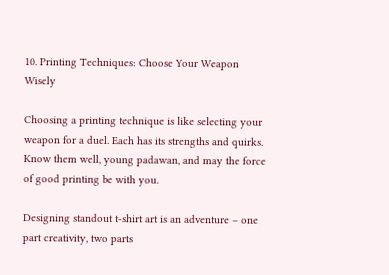10. Printing Techniques: Choose Your Weapon Wisely

Choosing a printing technique is like selecting your weapon for a duel. Each has its strengths and quirks. Know them well, young padawan, and may the force of good printing be with you.

Designing standout t-shirt art is an adventure – one part creativity, two parts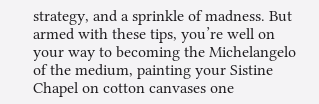strategy, and a sprinkle of madness. But armed with these tips, you’re well on your way to becoming the Michelangelo of the medium, painting your Sistine Chapel on cotton canvases one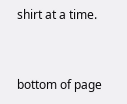shirt at a time.


bottom of page